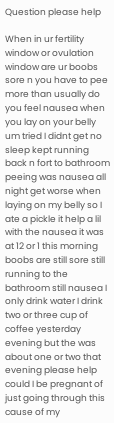Question please help

When in ur fertility window or ovulation window are ur boobs sore n you have to pee more than usually do you feel nausea when you lay on your belly um tried I didnt get no sleep kept running back n fort to bathroom peeing was nausea all night get worse when laying on my belly so I ate a pickle it help a lil with the nausea it was at 12 or 1 this morning boobs are still sore still running to the bathroom still nausea I only drink water I drink two or three cup of coffee yesterday evening but the was about one or two that evening please help could I be pregnant of just going through this cause of my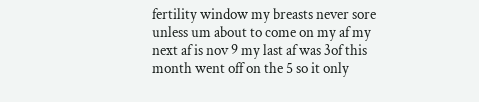fertility window my breasts never sore unless um about to come on my af my next af is nov 9 my last af was 3of this month went off on the 5 so it only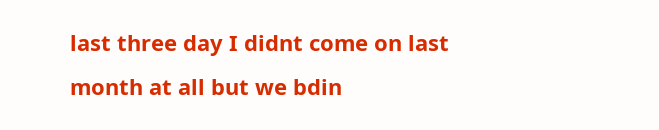last three day I didnt come on last month at all but we bdin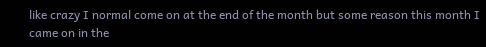like crazy I normal come on at the end of the month but some reason this month I came on in the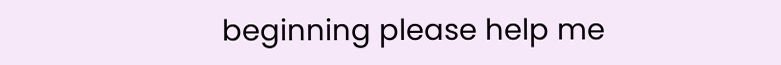beginning please help me